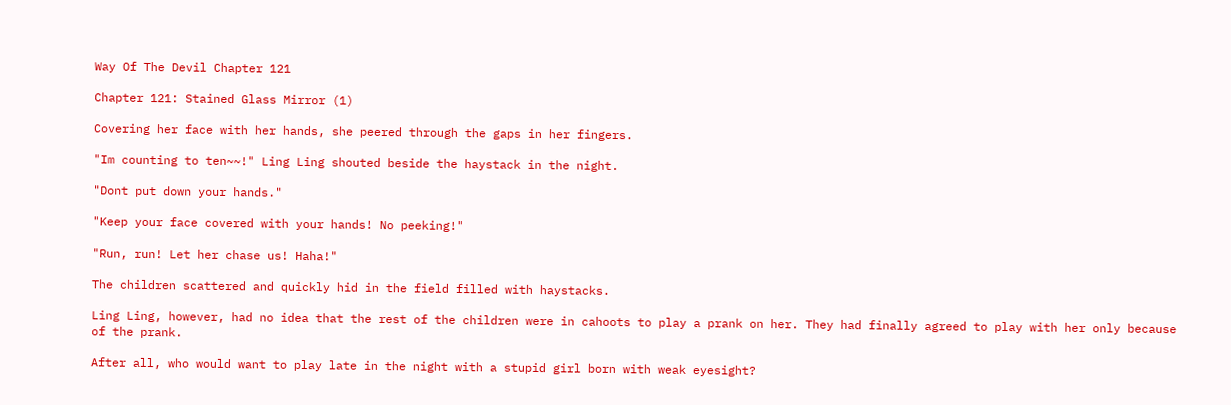Way Of The Devil Chapter 121

Chapter 121: Stained Glass Mirror (1)

Covering her face with her hands, she peered through the gaps in her fingers.

"Im counting to ten~~!" Ling Ling shouted beside the haystack in the night.

"Dont put down your hands."

"Keep your face covered with your hands! No peeking!"

"Run, run! Let her chase us! Haha!"

The children scattered and quickly hid in the field filled with haystacks.

Ling Ling, however, had no idea that the rest of the children were in cahoots to play a prank on her. They had finally agreed to play with her only because of the prank.

After all, who would want to play late in the night with a stupid girl born with weak eyesight?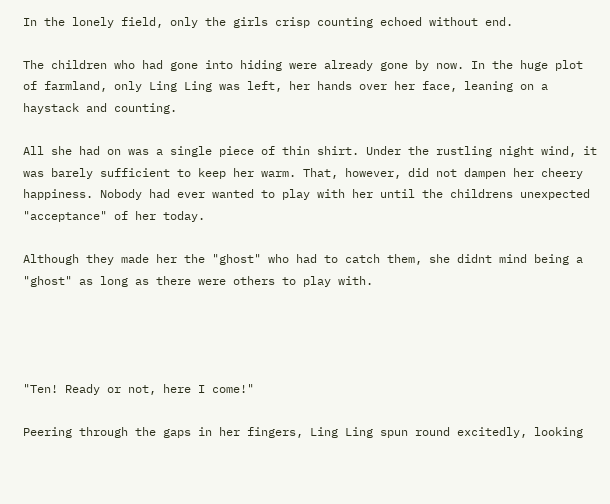In the lonely field, only the girls crisp counting echoed without end.

The children who had gone into hiding were already gone by now. In the huge plot of farmland, only Ling Ling was left, her hands over her face, leaning on a haystack and counting.

All she had on was a single piece of thin shirt. Under the rustling night wind, it was barely sufficient to keep her warm. That, however, did not dampen her cheery happiness. Nobody had ever wanted to play with her until the childrens unexpected "acceptance" of her today.

Although they made her the "ghost" who had to catch them, she didnt mind being a "ghost" as long as there were others to play with.




"Ten! Ready or not, here I come!"

Peering through the gaps in her fingers, Ling Ling spun round excitedly, looking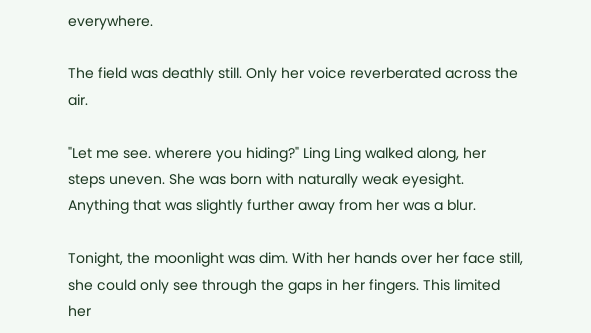everywhere.

The field was deathly still. Only her voice reverberated across the air.

"Let me see. wherere you hiding?" Ling Ling walked along, her steps uneven. She was born with naturally weak eyesight. Anything that was slightly further away from her was a blur.

Tonight, the moonlight was dim. With her hands over her face still, she could only see through the gaps in her fingers. This limited her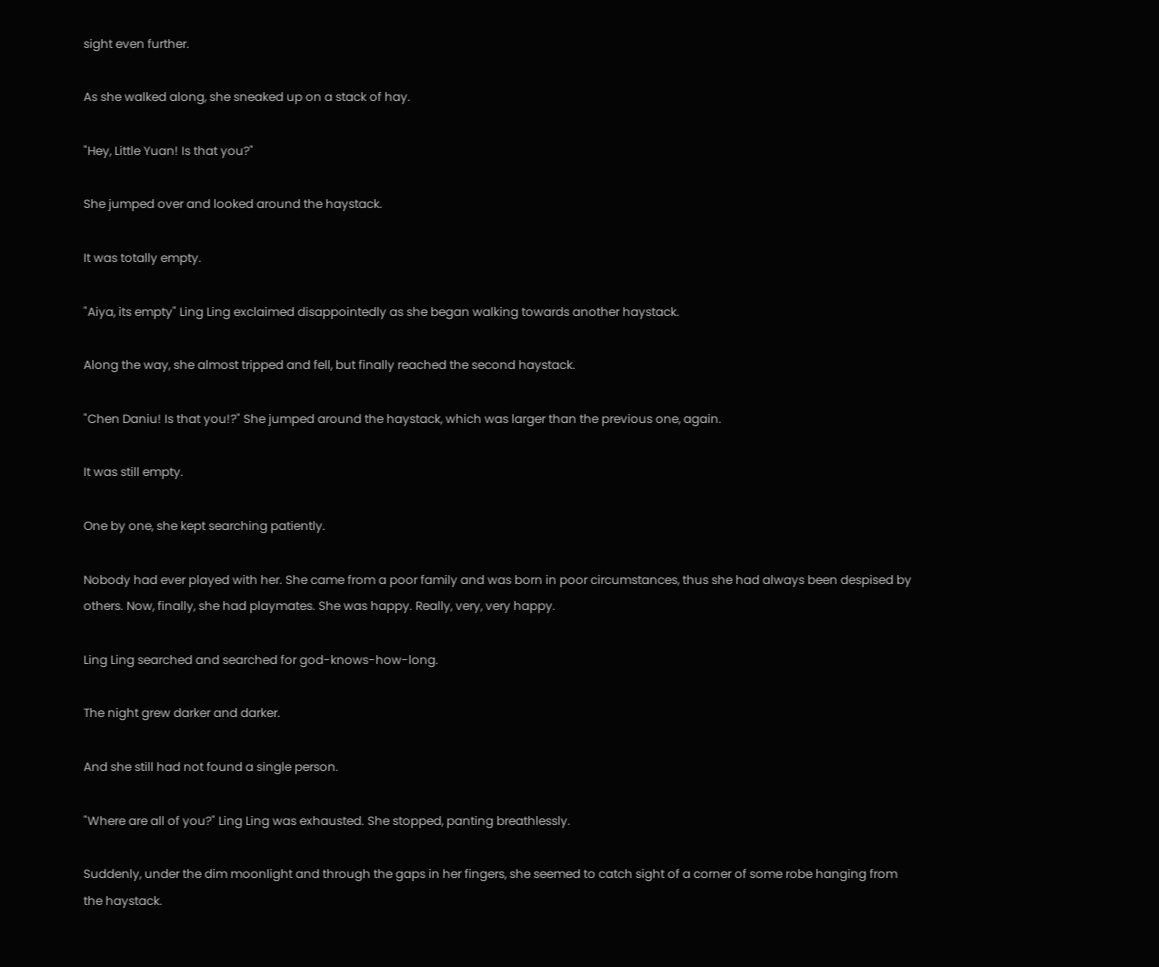sight even further.

As she walked along, she sneaked up on a stack of hay.

"Hey, Little Yuan! Is that you?"

She jumped over and looked around the haystack.

It was totally empty.

"Aiya, its empty" Ling Ling exclaimed disappointedly as she began walking towards another haystack.

Along the way, she almost tripped and fell, but finally reached the second haystack.

"Chen Daniu! Is that you!?" She jumped around the haystack, which was larger than the previous one, again.

It was still empty.

One by one, she kept searching patiently.

Nobody had ever played with her. She came from a poor family and was born in poor circumstances, thus she had always been despised by others. Now, finally, she had playmates. She was happy. Really, very, very happy.

Ling Ling searched and searched for god-knows-how-long.

The night grew darker and darker.

And she still had not found a single person.

"Where are all of you?" Ling Ling was exhausted. She stopped, panting breathlessly.

Suddenly, under the dim moonlight and through the gaps in her fingers, she seemed to catch sight of a corner of some robe hanging from the haystack.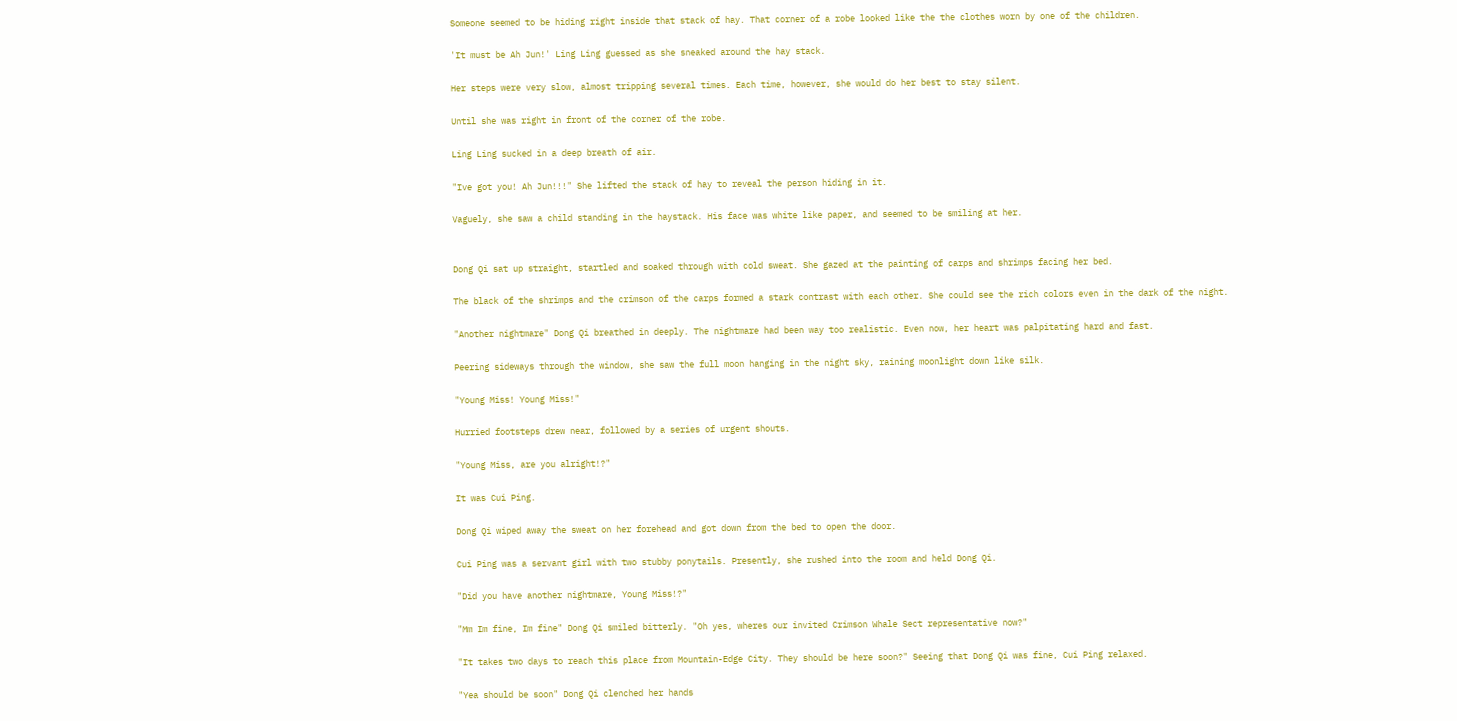Someone seemed to be hiding right inside that stack of hay. That corner of a robe looked like the the clothes worn by one of the children.

'It must be Ah Jun!' Ling Ling guessed as she sneaked around the hay stack.

Her steps were very slow, almost tripping several times. Each time, however, she would do her best to stay silent.

Until she was right in front of the corner of the robe.

Ling Ling sucked in a deep breath of air.

"Ive got you! Ah Jun!!!" She lifted the stack of hay to reveal the person hiding in it.

Vaguely, she saw a child standing in the haystack. His face was white like paper, and seemed to be smiling at her.


Dong Qi sat up straight, startled and soaked through with cold sweat. She gazed at the painting of carps and shrimps facing her bed.

The black of the shrimps and the crimson of the carps formed a stark contrast with each other. She could see the rich colors even in the dark of the night.

"Another nightmare" Dong Qi breathed in deeply. The nightmare had been way too realistic. Even now, her heart was palpitating hard and fast.

Peering sideways through the window, she saw the full moon hanging in the night sky, raining moonlight down like silk.

"Young Miss! Young Miss!"

Hurried footsteps drew near, followed by a series of urgent shouts.

"Young Miss, are you alright!?"

It was Cui Ping.

Dong Qi wiped away the sweat on her forehead and got down from the bed to open the door.

Cui Ping was a servant girl with two stubby ponytails. Presently, she rushed into the room and held Dong Qi.

"Did you have another nightmare, Young Miss!?"

"Mm Im fine, Im fine" Dong Qi smiled bitterly. "Oh yes, wheres our invited Crimson Whale Sect representative now?"

"It takes two days to reach this place from Mountain-Edge City. They should be here soon?" Seeing that Dong Qi was fine, Cui Ping relaxed.

"Yea should be soon" Dong Qi clenched her hands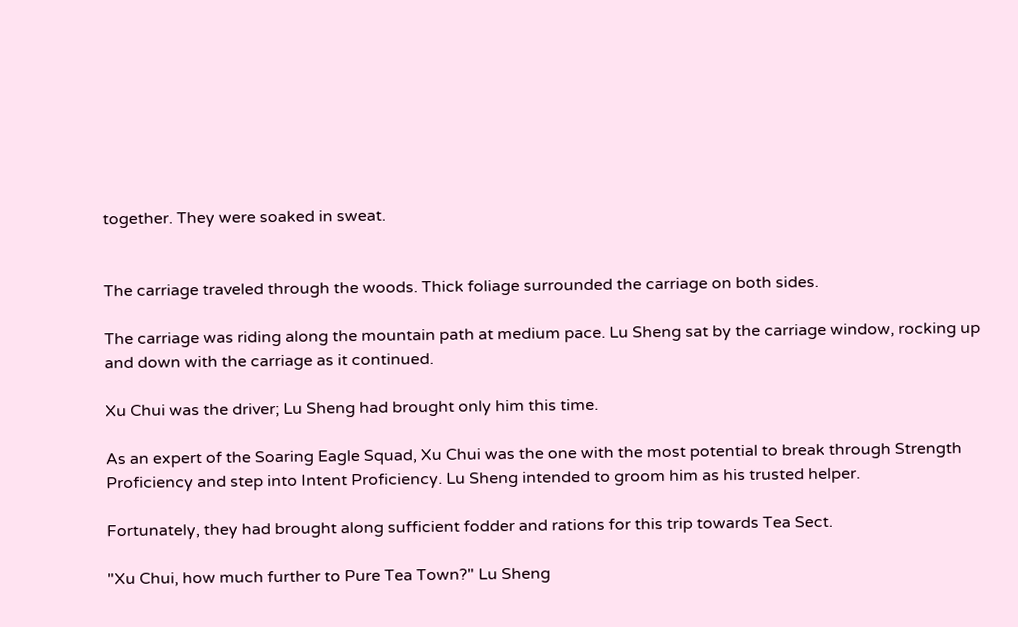together. They were soaked in sweat.


The carriage traveled through the woods. Thick foliage surrounded the carriage on both sides.

The carriage was riding along the mountain path at medium pace. Lu Sheng sat by the carriage window, rocking up and down with the carriage as it continued.

Xu Chui was the driver; Lu Sheng had brought only him this time.

As an expert of the Soaring Eagle Squad, Xu Chui was the one with the most potential to break through Strength Proficiency and step into Intent Proficiency. Lu Sheng intended to groom him as his trusted helper.

Fortunately, they had brought along sufficient fodder and rations for this trip towards Tea Sect.

"Xu Chui, how much further to Pure Tea Town?" Lu Sheng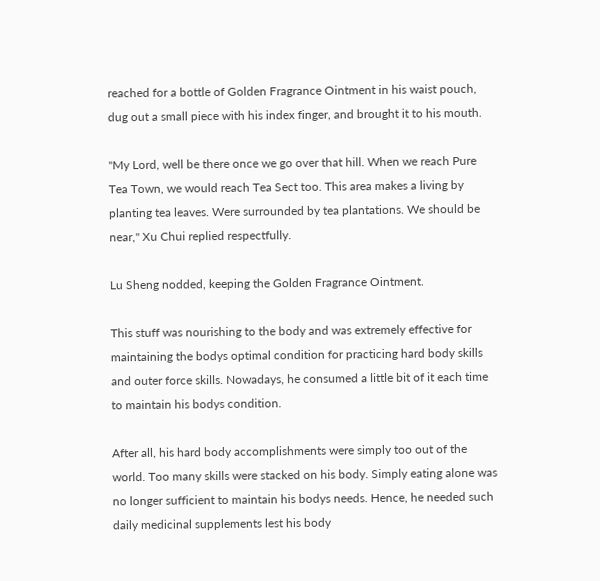reached for a bottle of Golden Fragrance Ointment in his waist pouch, dug out a small piece with his index finger, and brought it to his mouth.

"My Lord, well be there once we go over that hill. When we reach Pure Tea Town, we would reach Tea Sect too. This area makes a living by planting tea leaves. Were surrounded by tea plantations. We should be near," Xu Chui replied respectfully.

Lu Sheng nodded, keeping the Golden Fragrance Ointment.

This stuff was nourishing to the body and was extremely effective for maintaining the bodys optimal condition for practicing hard body skills and outer force skills. Nowadays, he consumed a little bit of it each time to maintain his bodys condition.

After all, his hard body accomplishments were simply too out of the world. Too many skills were stacked on his body. Simply eating alone was no longer sufficient to maintain his bodys needs. Hence, he needed such daily medicinal supplements lest his body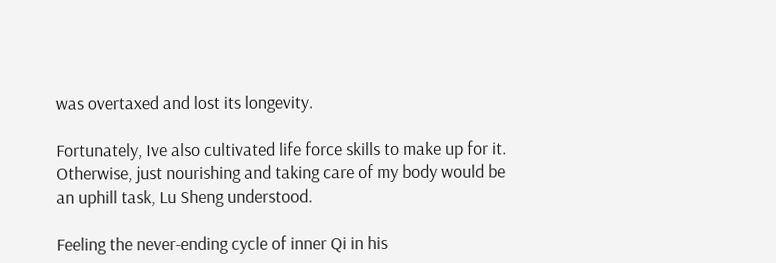was overtaxed and lost its longevity.

Fortunately, Ive also cultivated life force skills to make up for it. Otherwise, just nourishing and taking care of my body would be an uphill task, Lu Sheng understood.

Feeling the never-ending cycle of inner Qi in his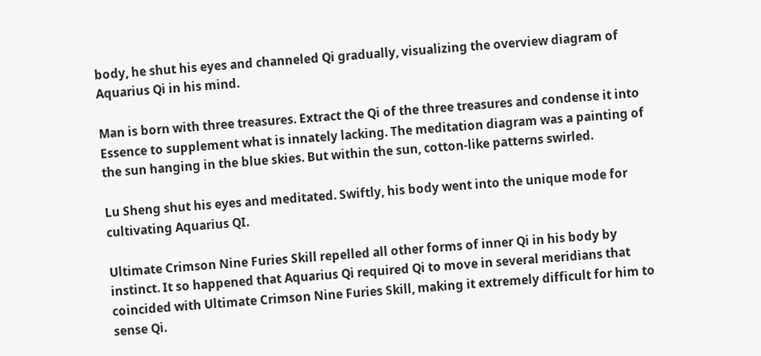body, he shut his eyes and channeled Qi gradually, visualizing the overview diagram of Aquarius Qi in his mind.

Man is born with three treasures. Extract the Qi of the three treasures and condense it into Essence to supplement what is innately lacking. The meditation diagram was a painting of the sun hanging in the blue skies. But within the sun, cotton-like patterns swirled.

Lu Sheng shut his eyes and meditated. Swiftly, his body went into the unique mode for cultivating Aquarius QI.

Ultimate Crimson Nine Furies Skill repelled all other forms of inner Qi in his body by instinct. It so happened that Aquarius Qi required Qi to move in several meridians that coincided with Ultimate Crimson Nine Furies Skill, making it extremely difficult for him to sense Qi.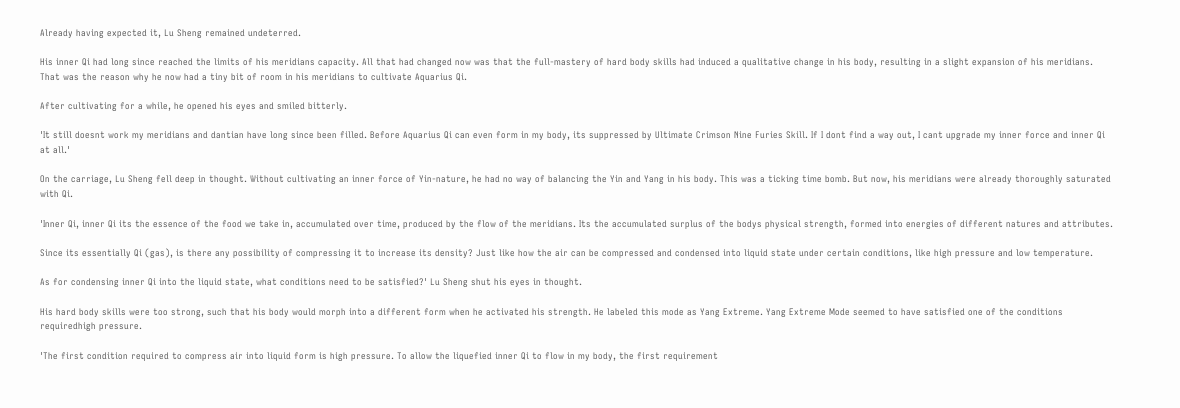Already having expected it, Lu Sheng remained undeterred.

His inner Qi had long since reached the limits of his meridians capacity. All that had changed now was that the full-mastery of hard body skills had induced a qualitative change in his body, resulting in a slight expansion of his meridians. That was the reason why he now had a tiny bit of room in his meridians to cultivate Aquarius Qi.

After cultivating for a while, he opened his eyes and smiled bitterly.

'It still doesnt work my meridians and dantian have long since been filled. Before Aquarius Qi can even form in my body, its suppressed by Ultimate Crimson Nine Furies Skill. If I dont find a way out, I cant upgrade my inner force and inner Qi at all.'

On the carriage, Lu Sheng fell deep in thought. Without cultivating an inner force of Yin-nature, he had no way of balancing the Yin and Yang in his body. This was a ticking time bomb. But now, his meridians were already thoroughly saturated with Qi.

'Inner Qi, inner Qi its the essence of the food we take in, accumulated over time, produced by the flow of the meridians. Its the accumulated surplus of the bodys physical strength, formed into energies of different natures and attributes.

Since its essentially Qi (gas), is there any possibility of compressing it to increase its density? Just like how the air can be compressed and condensed into liquid state under certain conditions, like high pressure and low temperature.

As for condensing inner Qi into the liquid state, what conditions need to be satisfied?' Lu Sheng shut his eyes in thought.

His hard body skills were too strong, such that his body would morph into a different form when he activated his strength. He labeled this mode as Yang Extreme. Yang Extreme Mode seemed to have satisfied one of the conditions requiredhigh pressure.

'The first condition required to compress air into liquid form is high pressure. To allow the liquefied inner Qi to flow in my body, the first requirement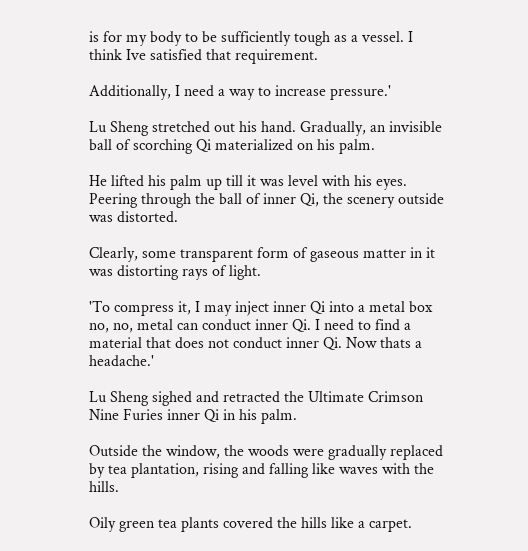is for my body to be sufficiently tough as a vessel. I think Ive satisfied that requirement.

Additionally, I need a way to increase pressure.'

Lu Sheng stretched out his hand. Gradually, an invisible ball of scorching Qi materialized on his palm.

He lifted his palm up till it was level with his eyes. Peering through the ball of inner Qi, the scenery outside was distorted.

Clearly, some transparent form of gaseous matter in it was distorting rays of light.

'To compress it, I may inject inner Qi into a metal box no, no, metal can conduct inner Qi. I need to find a material that does not conduct inner Qi. Now thats a headache.'

Lu Sheng sighed and retracted the Ultimate Crimson Nine Furies inner Qi in his palm.

Outside the window, the woods were gradually replaced by tea plantation, rising and falling like waves with the hills.

Oily green tea plants covered the hills like a carpet.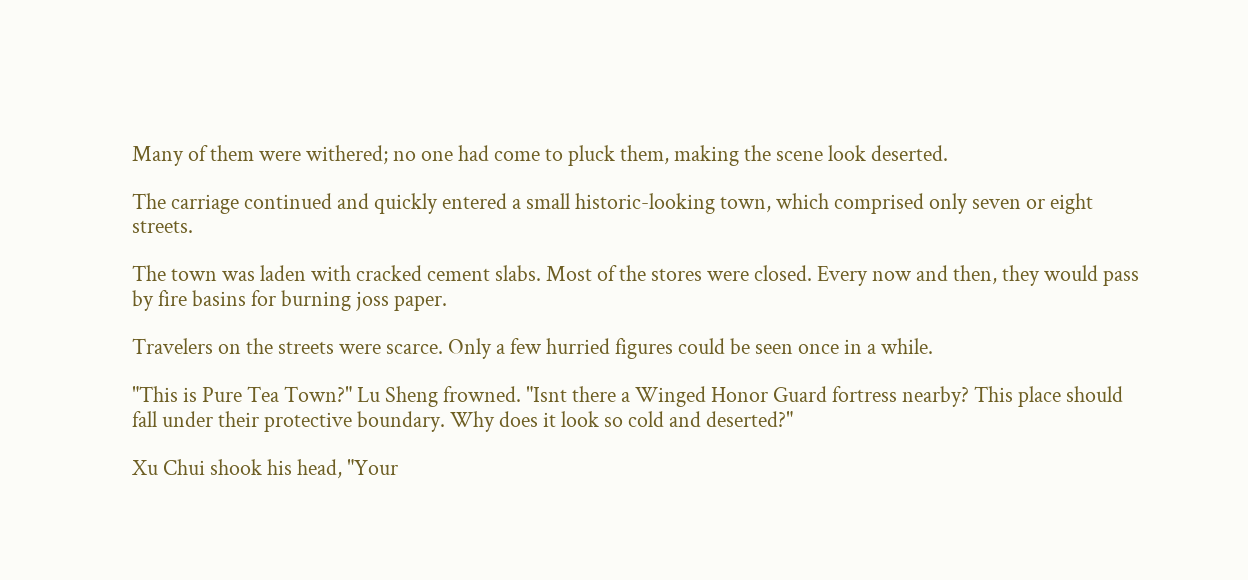Many of them were withered; no one had come to pluck them, making the scene look deserted.

The carriage continued and quickly entered a small historic-looking town, which comprised only seven or eight streets.

The town was laden with cracked cement slabs. Most of the stores were closed. Every now and then, they would pass by fire basins for burning joss paper.

Travelers on the streets were scarce. Only a few hurried figures could be seen once in a while.

"This is Pure Tea Town?" Lu Sheng frowned. "Isnt there a Winged Honor Guard fortress nearby? This place should fall under their protective boundary. Why does it look so cold and deserted?"

Xu Chui shook his head, "Your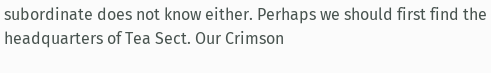subordinate does not know either. Perhaps we should first find the headquarters of Tea Sect. Our Crimson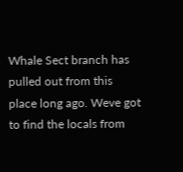Whale Sect branch has pulled out from this place long ago. Weve got to find the locals from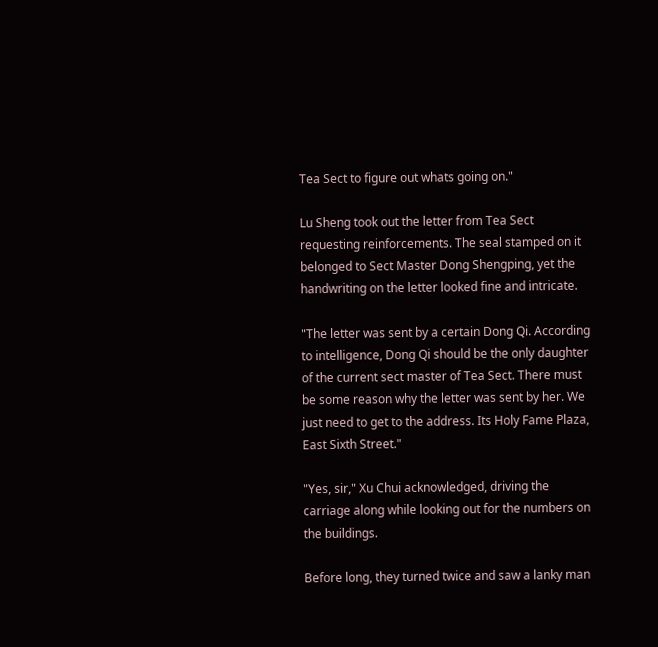Tea Sect to figure out whats going on."

Lu Sheng took out the letter from Tea Sect requesting reinforcements. The seal stamped on it belonged to Sect Master Dong Shengping, yet the handwriting on the letter looked fine and intricate.

"The letter was sent by a certain Dong Qi. According to intelligence, Dong Qi should be the only daughter of the current sect master of Tea Sect. There must be some reason why the letter was sent by her. We just need to get to the address. Its Holy Fame Plaza, East Sixth Street."

"Yes, sir," Xu Chui acknowledged, driving the carriage along while looking out for the numbers on the buildings.

Before long, they turned twice and saw a lanky man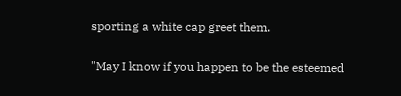sporting a white cap greet them.

"May I know if you happen to be the esteemed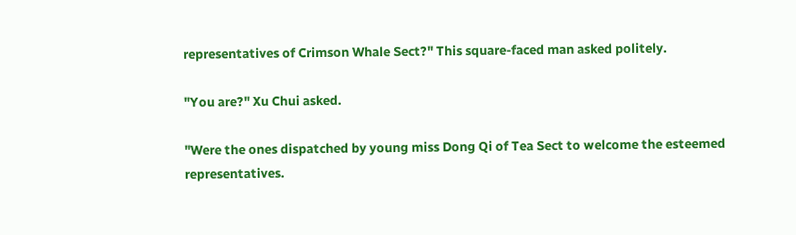representatives of Crimson Whale Sect?" This square-faced man asked politely.

"You are?" Xu Chui asked.

"Were the ones dispatched by young miss Dong Qi of Tea Sect to welcome the esteemed representatives.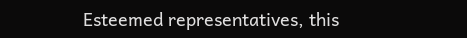Esteemed representatives, this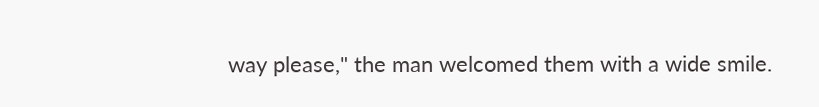way please," the man welcomed them with a wide smile.